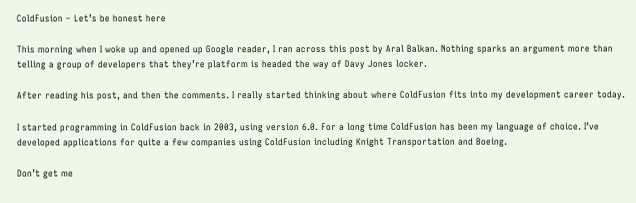ColdFusion – Let’s be honest here

This morning when I woke up and opened up Google reader, I ran across this post by Aral Balkan. Nothing sparks an argument more than telling a group of developers that they’re platform is headed the way of Davy Jones locker.

After reading his post, and then the comments. I really started thinking about where ColdFusion fits into my development career today.

I started programming in ColdFusion back in 2003, using version 6.0. For a long time ColdFusion has been my language of choice. I’ve developed applications for quite a few companies using ColdFusion including Knight Transportation and Boeing.

Don’t get me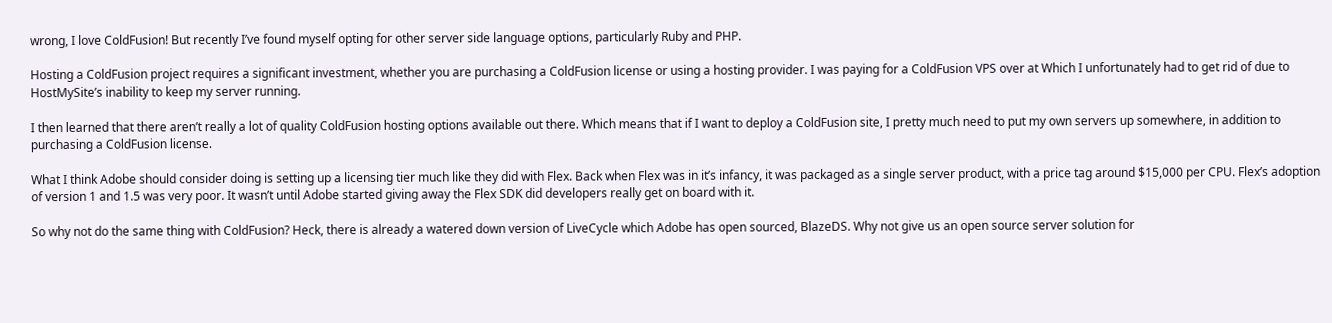wrong, I love ColdFusion! But recently I’ve found myself opting for other server side language options, particularly Ruby and PHP.

Hosting a ColdFusion project requires a significant investment, whether you are purchasing a ColdFusion license or using a hosting provider. I was paying for a ColdFusion VPS over at Which I unfortunately had to get rid of due to HostMySite’s inability to keep my server running.

I then learned that there aren’t really a lot of quality ColdFusion hosting options available out there. Which means that if I want to deploy a ColdFusion site, I pretty much need to put my own servers up somewhere, in addition to purchasing a ColdFusion license.

What I think Adobe should consider doing is setting up a licensing tier much like they did with Flex. Back when Flex was in it’s infancy, it was packaged as a single server product, with a price tag around $15,000 per CPU. Flex’s adoption of version 1 and 1.5 was very poor. It wasn’t until Adobe started giving away the Flex SDK did developers really get on board with it.

So why not do the same thing with ColdFusion? Heck, there is already a watered down version of LiveCycle which Adobe has open sourced, BlazeDS. Why not give us an open source server solution for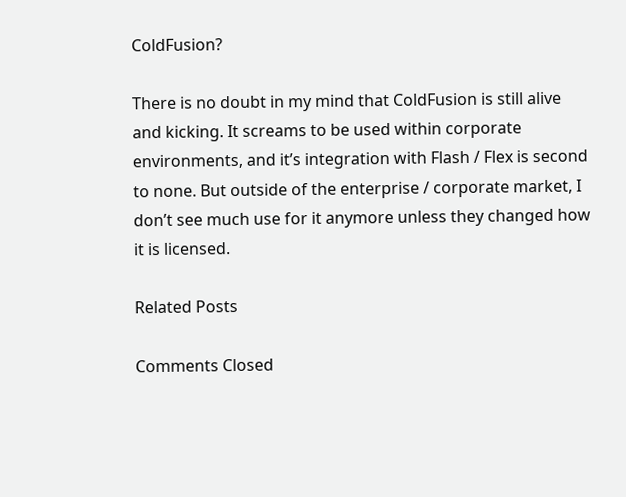ColdFusion?

There is no doubt in my mind that ColdFusion is still alive and kicking. It screams to be used within corporate environments, and it’s integration with Flash / Flex is second to none. But outside of the enterprise / corporate market, I don’t see much use for it anymore unless they changed how it is licensed.

Related Posts

Comments Closed